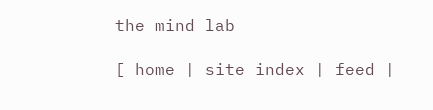the mind lab

[ home | site index | feed |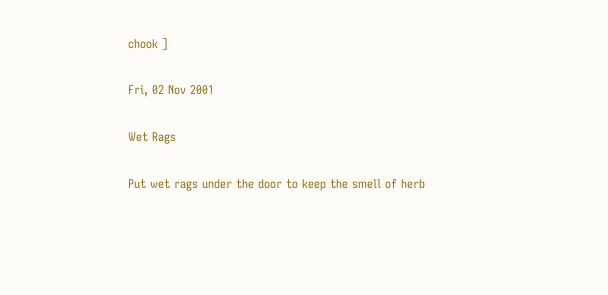chook ]

Fri, 02 Nov 2001

Wet Rags

Put wet rags under the door to keep the smell of herb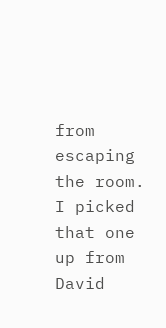from escaping the room. I picked that one up from David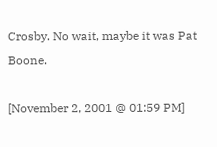Crosby. No wait, maybe it was Pat Boone.

[November 2, 2001 @ 01:59 PM]